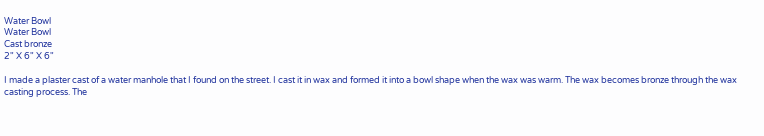Water Bowl
Water Bowl
Cast bronze
2" X 6" X 6"

I made a plaster cast of a water manhole that I found on the street. I cast it in wax and formed it into a bowl shape when the wax was warm. The wax becomes bronze through the wax casting process. The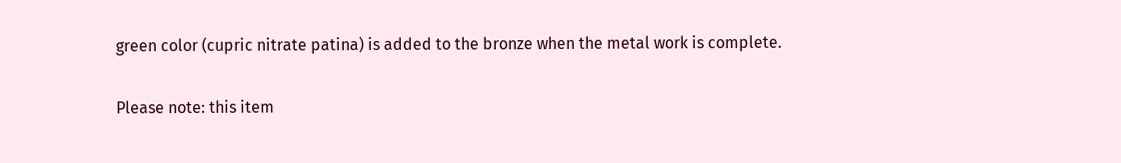green color (cupric nitrate patina) is added to the bronze when the metal work is complete.

Please note: this item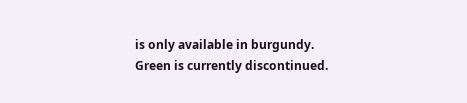is only available in burgundy. Green is currently discontinued.